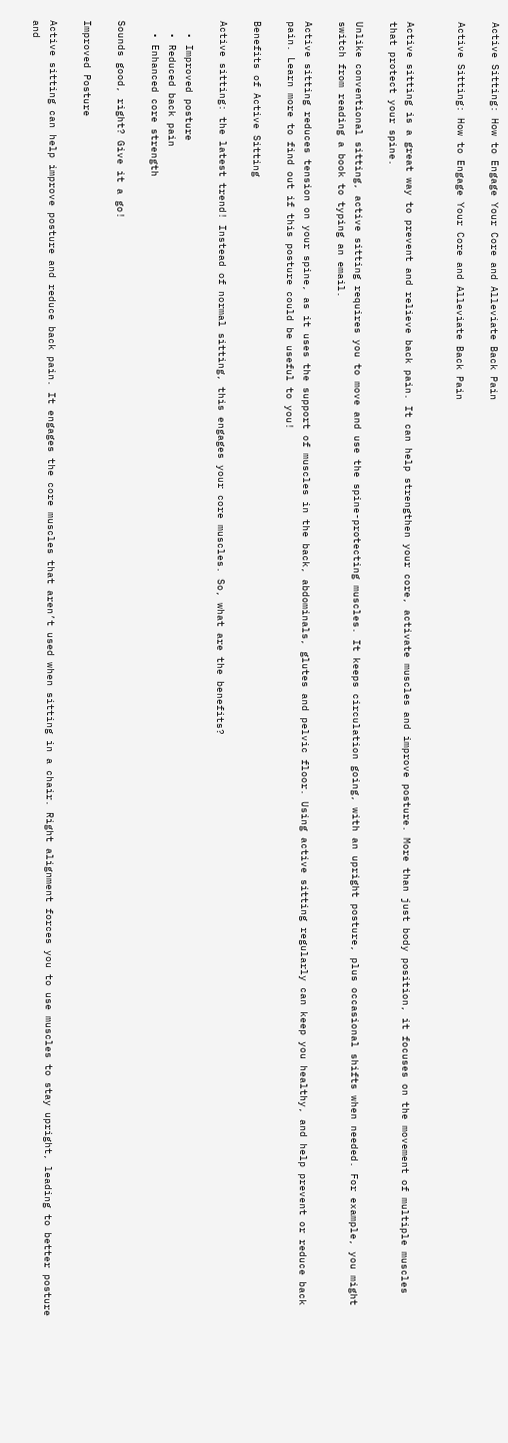Active Sitting: How to Engage Your Core and Alleviate Back Pain

Active Sitting: How to Engage Your Core and Alleviate Back Pain


Active sitting is a great way to prevent and relieve back pain. It can help strengthen your core, activate muscles and improve posture. More than just body position, it focuses on the movement of multiple muscles that protect your spine.

Unlike conventional sitting, active sitting requires you to move and use the spine-protecting muscles. It keeps circulation going, with an upright posture, plus occasional shifts when needed. For example, you might switch from reading a book to typing an email.

Active sitting reduces tension on your spine, as it uses the support of muscles in the back, abdominals, glutes and pelvic floor. Using active sitting regularly can keep you healthy, and help prevent or reduce back pain. Learn more to find out if this posture could be useful to you!

Benefits of Active Sitting

Active sitting: the latest trend! Instead of normal sitting, this engages your core muscles. So, what are the benefits?

  • Improved posture
  • Reduced back pain
  • Enhanced core strength

Sounds good, right? Give it a go!

Improved Posture

Active sitting can help improve posture and reduce back pain. It engages the core muscles that aren’t used when sitting in a chair. Right alignment forces you to use muscles to stay upright, leading to better posture and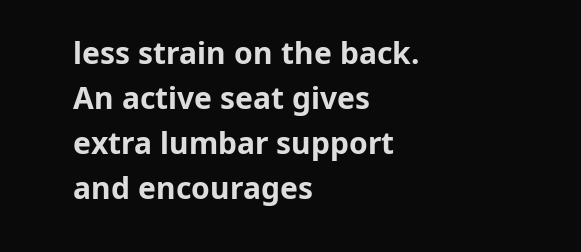less strain on the back. An active seat gives extra lumbar support and encourages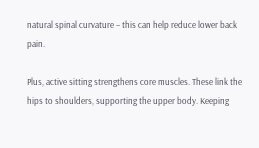natural spinal curvature – this can help reduce lower back pain.

Plus, active sitting strengthens core muscles. These link the hips to shoulders, supporting the upper body. Keeping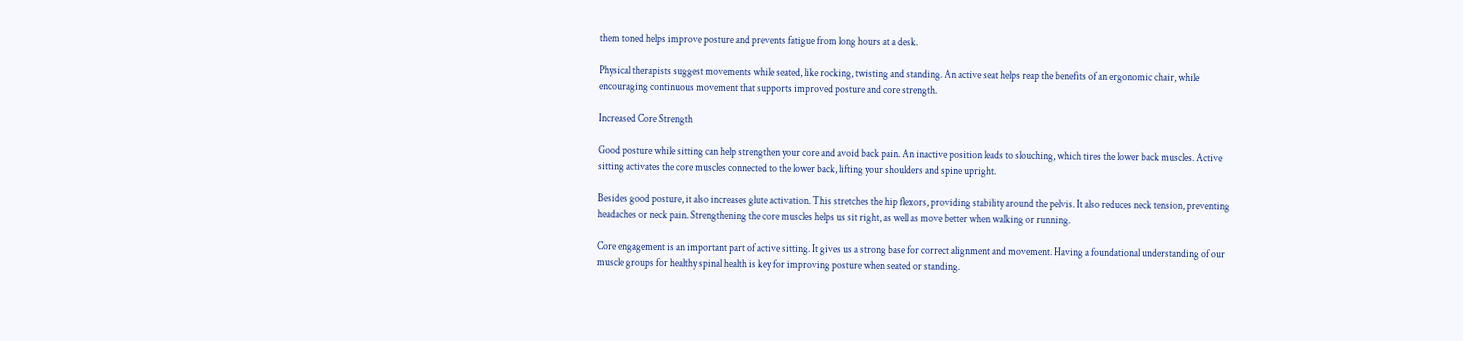them toned helps improve posture and prevents fatigue from long hours at a desk.

Physical therapists suggest movements while seated, like rocking, twisting and standing. An active seat helps reap the benefits of an ergonomic chair, while encouraging continuous movement that supports improved posture and core strength.

Increased Core Strength

Good posture while sitting can help strengthen your core and avoid back pain. An inactive position leads to slouching, which tires the lower back muscles. Active sitting activates the core muscles connected to the lower back, lifting your shoulders and spine upright.

Besides good posture, it also increases glute activation. This stretches the hip flexors, providing stability around the pelvis. It also reduces neck tension, preventing headaches or neck pain. Strengthening the core muscles helps us sit right, as well as move better when walking or running.

Core engagement is an important part of active sitting. It gives us a strong base for correct alignment and movement. Having a foundational understanding of our muscle groups for healthy spinal health is key for improving posture when seated or standing.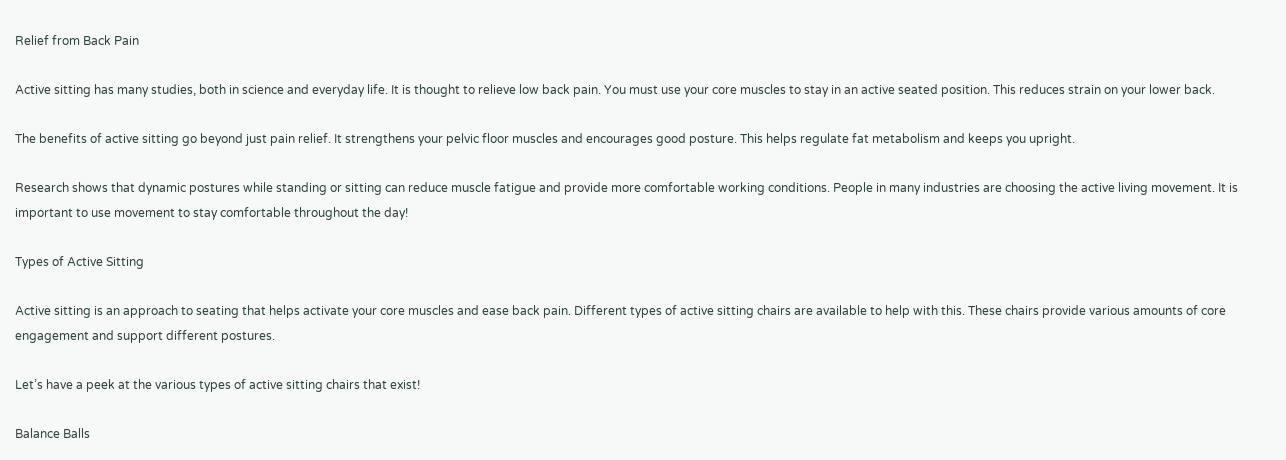Relief from Back Pain

Active sitting has many studies, both in science and everyday life. It is thought to relieve low back pain. You must use your core muscles to stay in an active seated position. This reduces strain on your lower back.

The benefits of active sitting go beyond just pain relief. It strengthens your pelvic floor muscles and encourages good posture. This helps regulate fat metabolism and keeps you upright.

Research shows that dynamic postures while standing or sitting can reduce muscle fatigue and provide more comfortable working conditions. People in many industries are choosing the active living movement. It is important to use movement to stay comfortable throughout the day!

Types of Active Sitting

Active sitting is an approach to seating that helps activate your core muscles and ease back pain. Different types of active sitting chairs are available to help with this. These chairs provide various amounts of core engagement and support different postures.

Let’s have a peek at the various types of active sitting chairs that exist!

Balance Balls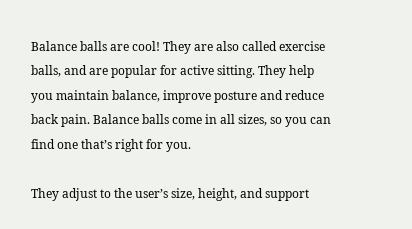Balance balls are cool! They are also called exercise balls, and are popular for active sitting. They help you maintain balance, improve posture and reduce back pain. Balance balls come in all sizes, so you can find one that’s right for you.

They adjust to the user’s size, height, and support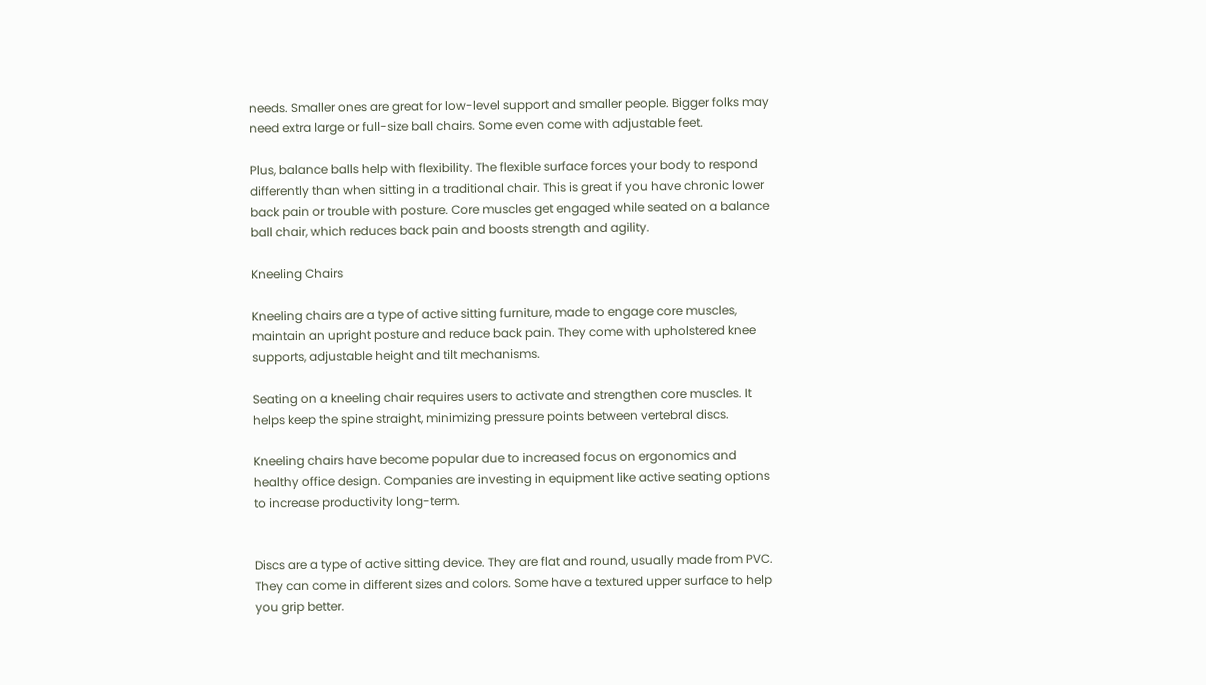needs. Smaller ones are great for low-level support and smaller people. Bigger folks may need extra large or full-size ball chairs. Some even come with adjustable feet.

Plus, balance balls help with flexibility. The flexible surface forces your body to respond differently than when sitting in a traditional chair. This is great if you have chronic lower back pain or trouble with posture. Core muscles get engaged while seated on a balance ball chair, which reduces back pain and boosts strength and agility.

Kneeling Chairs

Kneeling chairs are a type of active sitting furniture, made to engage core muscles, maintain an upright posture and reduce back pain. They come with upholstered knee supports, adjustable height and tilt mechanisms.

Seating on a kneeling chair requires users to activate and strengthen core muscles. It helps keep the spine straight, minimizing pressure points between vertebral discs.

Kneeling chairs have become popular due to increased focus on ergonomics and healthy office design. Companies are investing in equipment like active seating options to increase productivity long-term.


Discs are a type of active sitting device. They are flat and round, usually made from PVC. They can come in different sizes and colors. Some have a textured upper surface to help you grip better.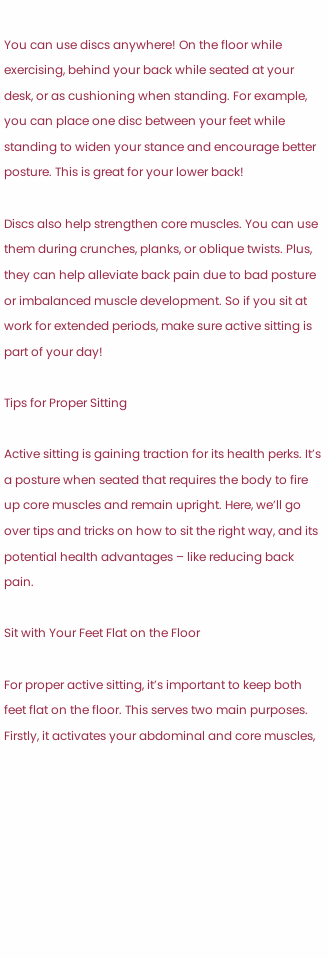You can use discs anywhere! On the floor while exercising, behind your back while seated at your desk, or as cushioning when standing. For example, you can place one disc between your feet while standing to widen your stance and encourage better posture. This is great for your lower back!

Discs also help strengthen core muscles. You can use them during crunches, planks, or oblique twists. Plus, they can help alleviate back pain due to bad posture or imbalanced muscle development. So if you sit at work for extended periods, make sure active sitting is part of your day!

Tips for Proper Sitting

Active sitting is gaining traction for its health perks. It’s a posture when seated that requires the body to fire up core muscles and remain upright. Here, we’ll go over tips and tricks on how to sit the right way, and its potential health advantages – like reducing back pain.

Sit with Your Feet Flat on the Floor

For proper active sitting, it’s important to keep both feet flat on the floor. This serves two main purposes. Firstly, it activates your abdominal and core muscles,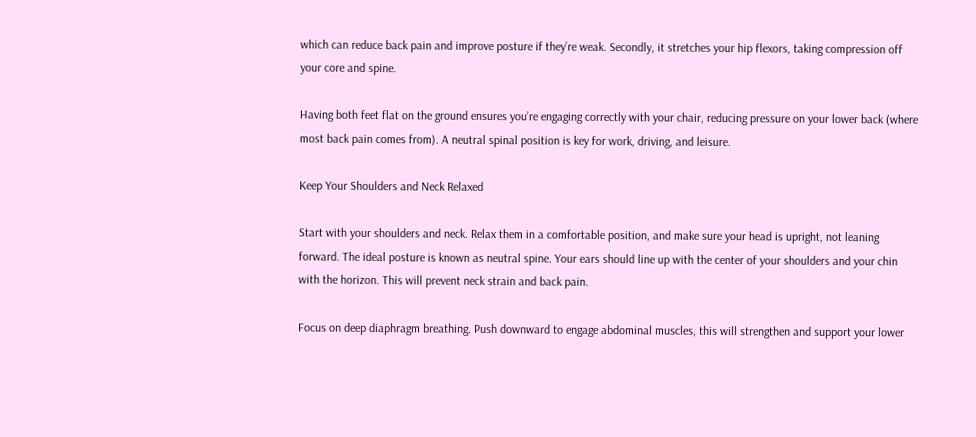which can reduce back pain and improve posture if they’re weak. Secondly, it stretches your hip flexors, taking compression off your core and spine.

Having both feet flat on the ground ensures you’re engaging correctly with your chair, reducing pressure on your lower back (where most back pain comes from). A neutral spinal position is key for work, driving, and leisure.

Keep Your Shoulders and Neck Relaxed

Start with your shoulders and neck. Relax them in a comfortable position, and make sure your head is upright, not leaning forward. The ideal posture is known as neutral spine. Your ears should line up with the center of your shoulders and your chin with the horizon. This will prevent neck strain and back pain.

Focus on deep diaphragm breathing. Push downward to engage abdominal muscles, this will strengthen and support your lower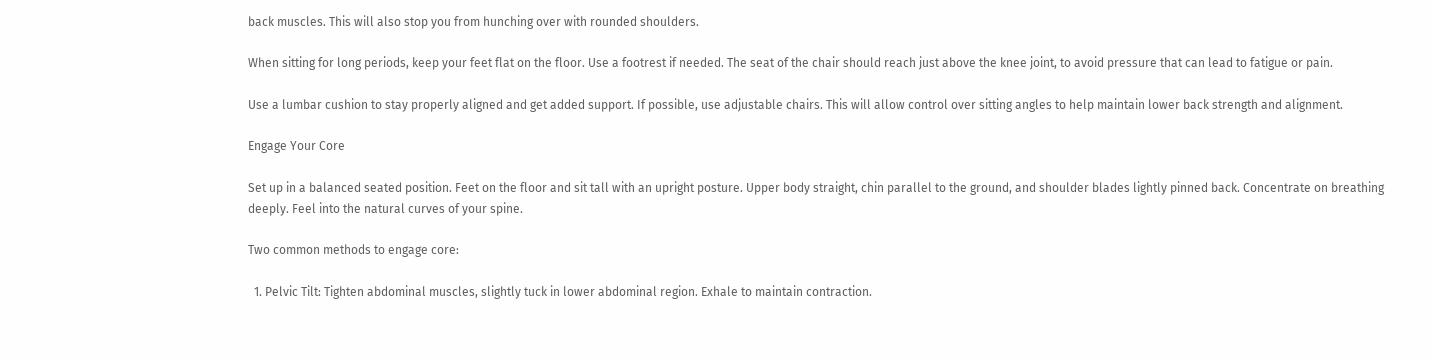back muscles. This will also stop you from hunching over with rounded shoulders.

When sitting for long periods, keep your feet flat on the floor. Use a footrest if needed. The seat of the chair should reach just above the knee joint, to avoid pressure that can lead to fatigue or pain.

Use a lumbar cushion to stay properly aligned and get added support. If possible, use adjustable chairs. This will allow control over sitting angles to help maintain lower back strength and alignment.

Engage Your Core

Set up in a balanced seated position. Feet on the floor and sit tall with an upright posture. Upper body straight, chin parallel to the ground, and shoulder blades lightly pinned back. Concentrate on breathing deeply. Feel into the natural curves of your spine.

Two common methods to engage core:

  1. Pelvic Tilt: Tighten abdominal muscles, slightly tuck in lower abdominal region. Exhale to maintain contraction.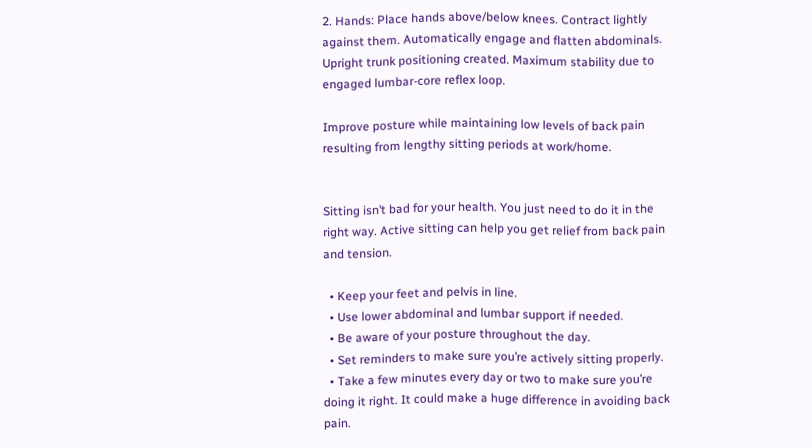2. Hands: Place hands above/below knees. Contract lightly against them. Automatically engage and flatten abdominals. Upright trunk positioning created. Maximum stability due to engaged lumbar-core reflex loop.

Improve posture while maintaining low levels of back pain resulting from lengthy sitting periods at work/home.


Sitting isn’t bad for your health. You just need to do it in the right way. Active sitting can help you get relief from back pain and tension.

  • Keep your feet and pelvis in line.
  • Use lower abdominal and lumbar support if needed.
  • Be aware of your posture throughout the day.
  • Set reminders to make sure you’re actively sitting properly.
  • Take a few minutes every day or two to make sure you’re doing it right. It could make a huge difference in avoiding back pain.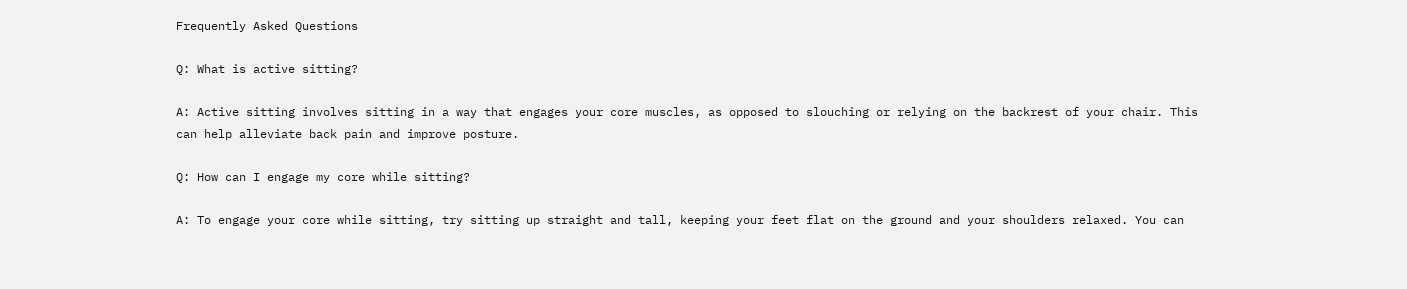Frequently Asked Questions

Q: What is active sitting?

A: Active sitting involves sitting in a way that engages your core muscles, as opposed to slouching or relying on the backrest of your chair. This can help alleviate back pain and improve posture.

Q: How can I engage my core while sitting?

A: To engage your core while sitting, try sitting up straight and tall, keeping your feet flat on the ground and your shoulders relaxed. You can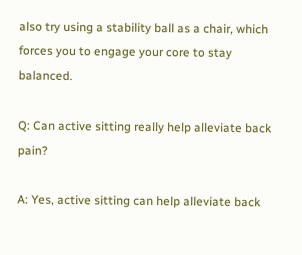also try using a stability ball as a chair, which forces you to engage your core to stay balanced.

Q: Can active sitting really help alleviate back pain?

A: Yes, active sitting can help alleviate back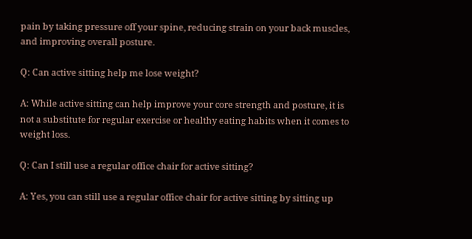pain by taking pressure off your spine, reducing strain on your back muscles, and improving overall posture.

Q: Can active sitting help me lose weight?

A: While active sitting can help improve your core strength and posture, it is not a substitute for regular exercise or healthy eating habits when it comes to weight loss.

Q: Can I still use a regular office chair for active sitting?

A: Yes, you can still use a regular office chair for active sitting by sitting up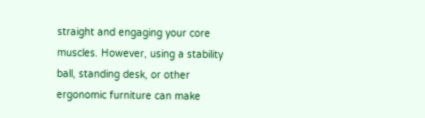straight and engaging your core muscles. However, using a stability ball, standing desk, or other ergonomic furniture can make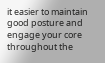it easier to maintain good posture and engage your core throughout the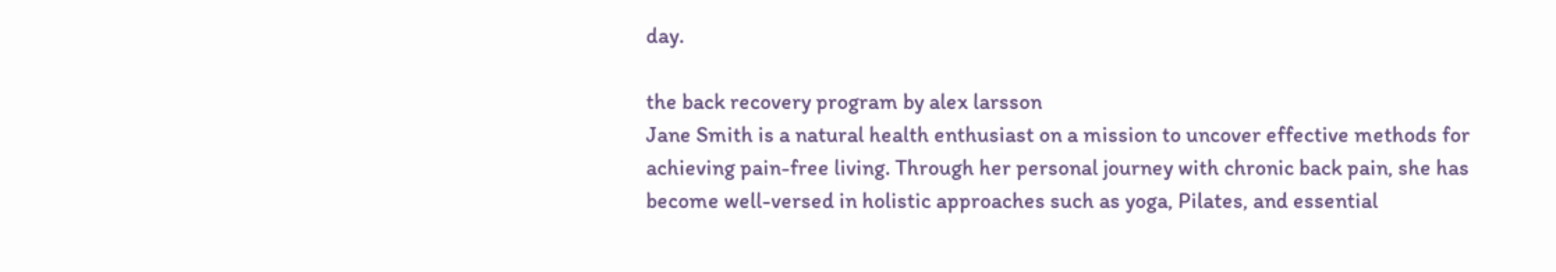day.

the back recovery program by alex larsson
Jane Smith is a natural health enthusiast on a mission to uncover effective methods for achieving pain-free living. Through her personal journey with chronic back pain, she has become well-versed in holistic approaches such as yoga, Pilates, and essential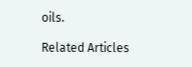oils.

Related Articles